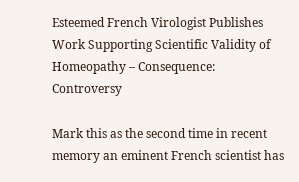Esteemed French Virologist Publishes Work Supporting Scientific Validity of Homeopathy – Consequence: Controversy

Mark this as the second time in recent memory an eminent French scientist has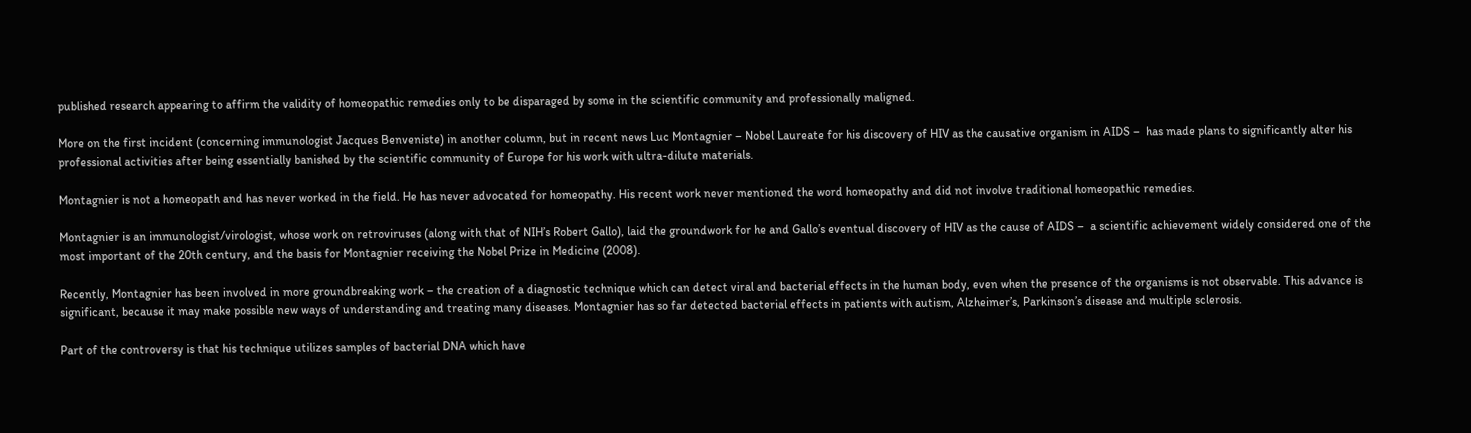published research appearing to affirm the validity of homeopathic remedies only to be disparaged by some in the scientific community and professionally maligned.

More on the first incident (concerning immunologist Jacques Benveniste) in another column, but in recent news Luc Montagnier – Nobel Laureate for his discovery of HIV as the causative organism in AIDS –  has made plans to significantly alter his professional activities after being essentially banished by the scientific community of Europe for his work with ultra-dilute materials.

Montagnier is not a homeopath and has never worked in the field. He has never advocated for homeopathy. His recent work never mentioned the word homeopathy and did not involve traditional homeopathic remedies.

Montagnier is an immunologist/virologist, whose work on retroviruses (along with that of NIH’s Robert Gallo), laid the groundwork for he and Gallo’s eventual discovery of HIV as the cause of AIDS –  a scientific achievement widely considered one of the most important of the 20th century, and the basis for Montagnier receiving the Nobel Prize in Medicine (2008).

Recently, Montagnier has been involved in more groundbreaking work – the creation of a diagnostic technique which can detect viral and bacterial effects in the human body, even when the presence of the organisms is not observable. This advance is significant, because it may make possible new ways of understanding and treating many diseases. Montagnier has so far detected bacterial effects in patients with autism, Alzheimer’s, Parkinson’s disease and multiple sclerosis.

Part of the controversy is that his technique utilizes samples of bacterial DNA which have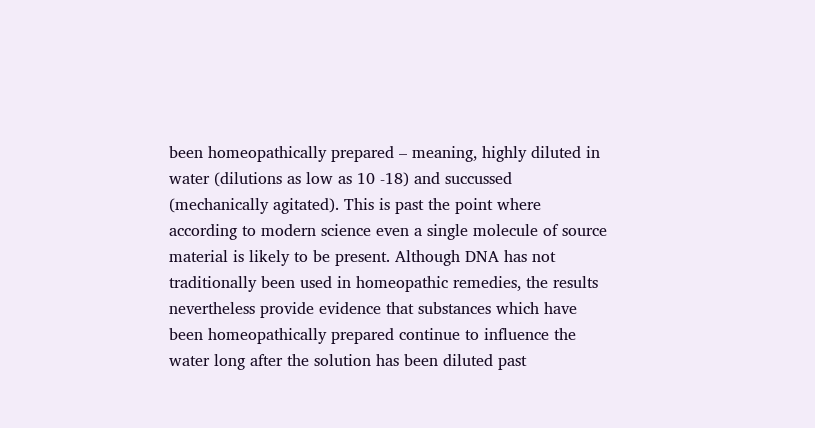been homeopathically prepared – meaning, highly diluted in water (dilutions as low as 10 -18) and succussed (mechanically agitated). This is past the point where according to modern science even a single molecule of source material is likely to be present. Although DNA has not traditionally been used in homeopathic remedies, the results nevertheless provide evidence that substances which have been homeopathically prepared continue to influence the water long after the solution has been diluted past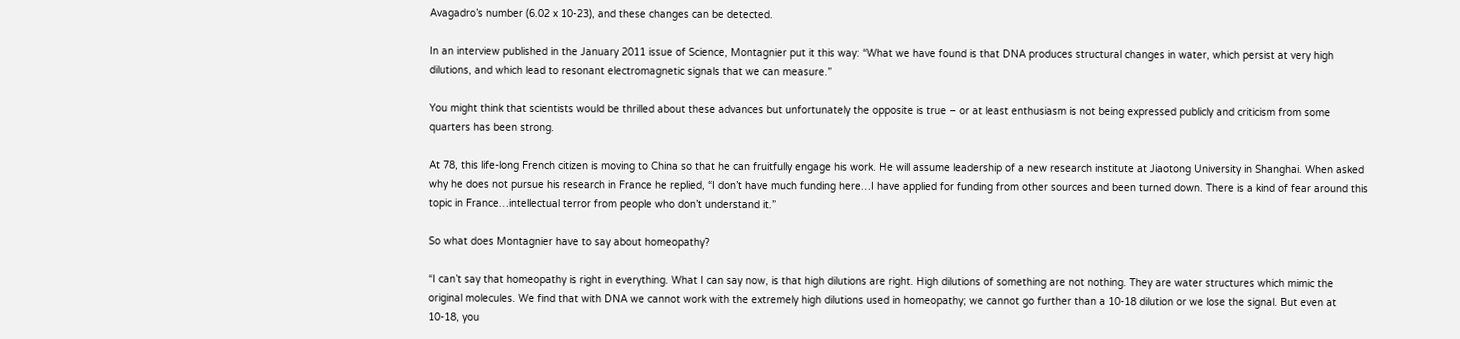Avagadro’s number (6.02 x 10-23), and these changes can be detected.

In an interview published in the January 2011 issue of Science, Montagnier put it this way: “What we have found is that DNA produces structural changes in water, which persist at very high dilutions, and which lead to resonant electromagnetic signals that we can measure.”

You might think that scientists would be thrilled about these advances but unfortunately the opposite is true – or at least enthusiasm is not being expressed publicly and criticism from some quarters has been strong.

At 78, this life-long French citizen is moving to China so that he can fruitfully engage his work. He will assume leadership of a new research institute at Jiaotong University in Shanghai. When asked why he does not pursue his research in France he replied, “I don’t have much funding here…I have applied for funding from other sources and been turned down. There is a kind of fear around this topic in France…intellectual terror from people who don’t understand it.”

So what does Montagnier have to say about homeopathy?

“I can’t say that homeopathy is right in everything. What I can say now, is that high dilutions are right. High dilutions of something are not nothing. They are water structures which mimic the original molecules. We find that with DNA we cannot work with the extremely high dilutions used in homeopathy; we cannot go further than a 10-18 dilution or we lose the signal. But even at 10-18, you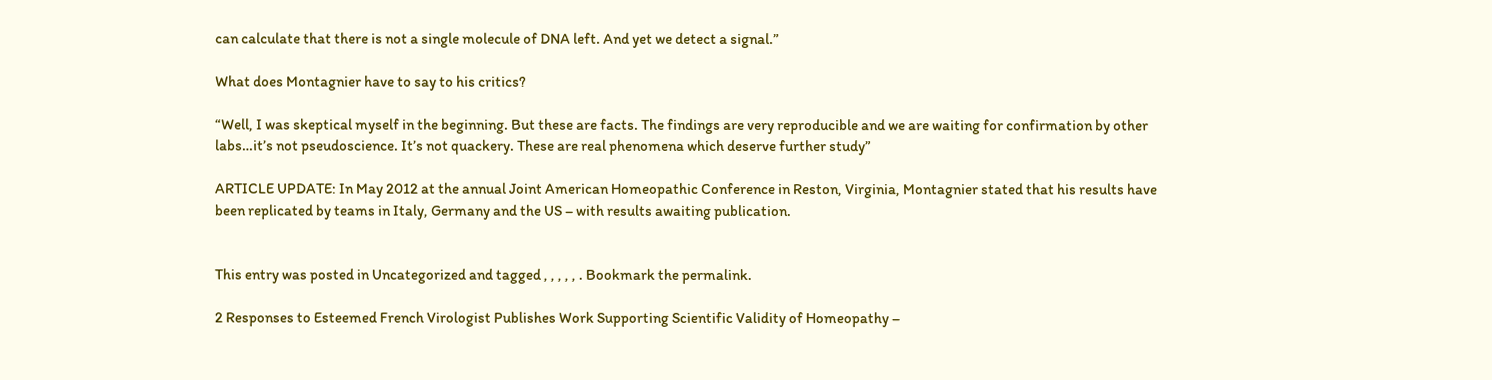can calculate that there is not a single molecule of DNA left. And yet we detect a signal.”

What does Montagnier have to say to his critics?

“Well, I was skeptical myself in the beginning. But these are facts. The findings are very reproducible and we are waiting for confirmation by other labs…it’s not pseudoscience. It’s not quackery. These are real phenomena which deserve further study”

ARTICLE UPDATE: In May 2012 at the annual Joint American Homeopathic Conference in Reston, Virginia, Montagnier stated that his results have been replicated by teams in Italy, Germany and the US – with results awaiting publication.


This entry was posted in Uncategorized and tagged , , , , , . Bookmark the permalink.

2 Responses to Esteemed French Virologist Publishes Work Supporting Scientific Validity of Homeopathy –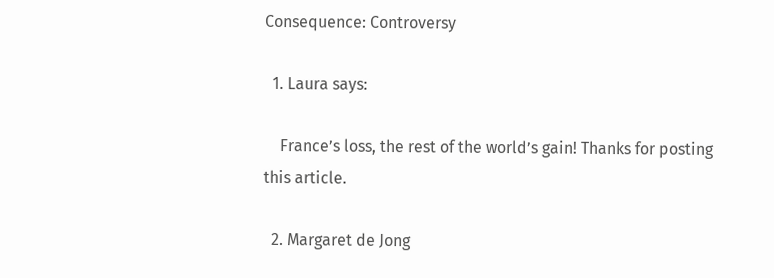Consequence: Controversy

  1. Laura says:

    France’s loss, the rest of the world’s gain! Thanks for posting this article.

  2. Margaret de Jong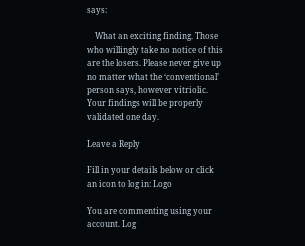says:

    What an exciting finding. Those who willingly take no notice of this are the losers. Please never give up no matter what the ‘conventional’ person says, however vitriolic. Your findings will be properly validated one day.

Leave a Reply

Fill in your details below or click an icon to log in: Logo

You are commenting using your account. Log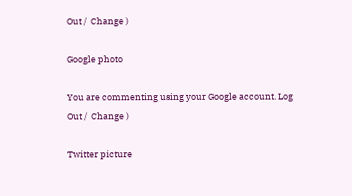Out /  Change )

Google photo

You are commenting using your Google account. Log Out /  Change )

Twitter picture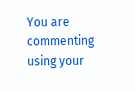You are commenting using your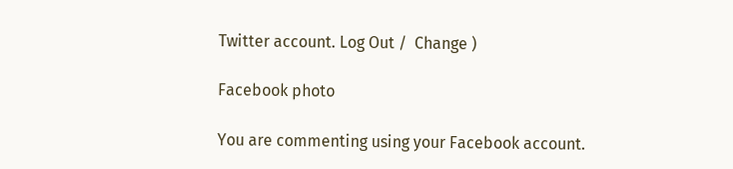Twitter account. Log Out /  Change )

Facebook photo

You are commenting using your Facebook account.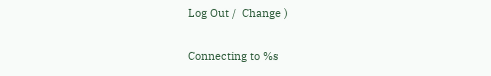Log Out /  Change )

Connecting to %s